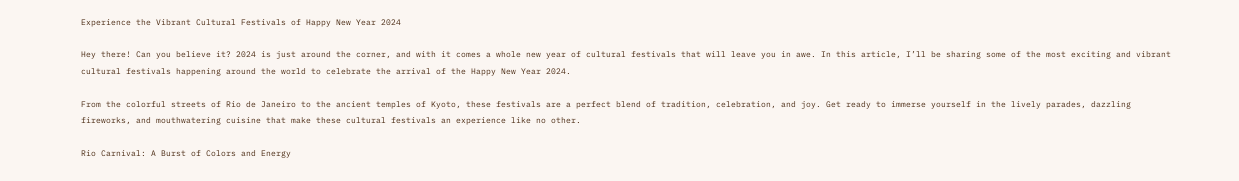Experience the Vibrant Cultural Festivals of Happy New Year 2024

Hey there! Can you believe it? 2024 is just around the corner, and with it comes a whole new year of cultural festivals that will leave you in awe. In this article, I’ll be sharing some of the most exciting and vibrant cultural festivals happening around the world to celebrate the arrival of the Happy New Year 2024.

From the colorful streets of Rio de Janeiro to the ancient temples of Kyoto, these festivals are a perfect blend of tradition, celebration, and joy. Get ready to immerse yourself in the lively parades, dazzling fireworks, and mouthwatering cuisine that make these cultural festivals an experience like no other.

Rio Carnival: A Burst of Colors and Energy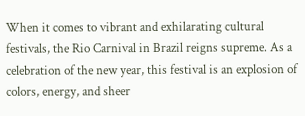When it comes to vibrant and exhilarating cultural festivals, the Rio Carnival in Brazil reigns supreme. As a celebration of the new year, this festival is an explosion of colors, energy, and sheer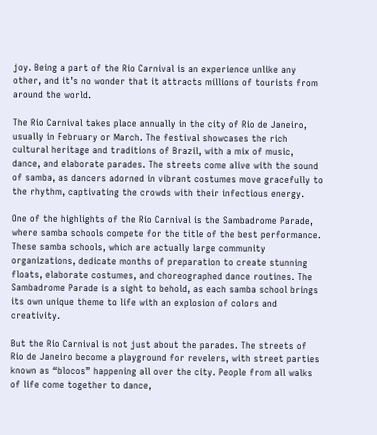joy. Being a part of the Rio Carnival is an experience unlike any other, and it’s no wonder that it attracts millions of tourists from around the world.

The Rio Carnival takes place annually in the city of Rio de Janeiro, usually in February or March. The festival showcases the rich cultural heritage and traditions of Brazil, with a mix of music, dance, and elaborate parades. The streets come alive with the sound of samba, as dancers adorned in vibrant costumes move gracefully to the rhythm, captivating the crowds with their infectious energy.

One of the highlights of the Rio Carnival is the Sambadrome Parade, where samba schools compete for the title of the best performance. These samba schools, which are actually large community organizations, dedicate months of preparation to create stunning floats, elaborate costumes, and choreographed dance routines. The Sambadrome Parade is a sight to behold, as each samba school brings its own unique theme to life with an explosion of colors and creativity.

But the Rio Carnival is not just about the parades. The streets of Rio de Janeiro become a playground for revelers, with street parties known as “blocos” happening all over the city. People from all walks of life come together to dance,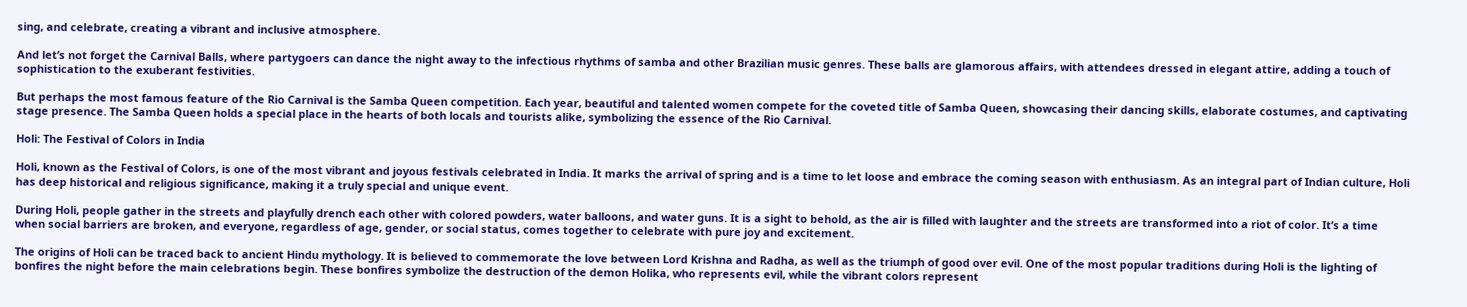sing, and celebrate, creating a vibrant and inclusive atmosphere.

And let’s not forget the Carnival Balls, where partygoers can dance the night away to the infectious rhythms of samba and other Brazilian music genres. These balls are glamorous affairs, with attendees dressed in elegant attire, adding a touch of sophistication to the exuberant festivities.

But perhaps the most famous feature of the Rio Carnival is the Samba Queen competition. Each year, beautiful and talented women compete for the coveted title of Samba Queen, showcasing their dancing skills, elaborate costumes, and captivating stage presence. The Samba Queen holds a special place in the hearts of both locals and tourists alike, symbolizing the essence of the Rio Carnival.

Holi: The Festival of Colors in India

Holi, known as the Festival of Colors, is one of the most vibrant and joyous festivals celebrated in India. It marks the arrival of spring and is a time to let loose and embrace the coming season with enthusiasm. As an integral part of Indian culture, Holi has deep historical and religious significance, making it a truly special and unique event.

During Holi, people gather in the streets and playfully drench each other with colored powders, water balloons, and water guns. It is a sight to behold, as the air is filled with laughter and the streets are transformed into a riot of color. It’s a time when social barriers are broken, and everyone, regardless of age, gender, or social status, comes together to celebrate with pure joy and excitement.

The origins of Holi can be traced back to ancient Hindu mythology. It is believed to commemorate the love between Lord Krishna and Radha, as well as the triumph of good over evil. One of the most popular traditions during Holi is the lighting of bonfires the night before the main celebrations begin. These bonfires symbolize the destruction of the demon Holika, who represents evil, while the vibrant colors represent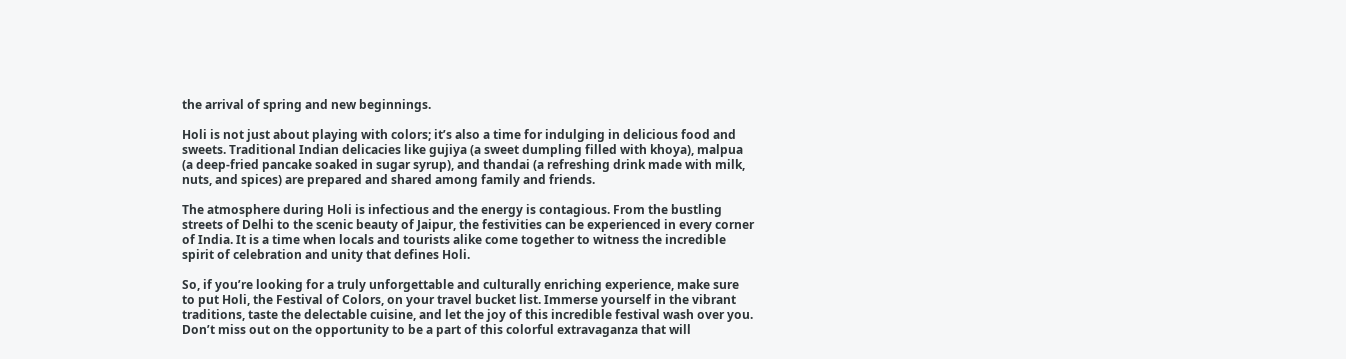the arrival of spring and new beginnings.

Holi is not just about playing with colors; it’s also a time for indulging in delicious food and sweets. Traditional Indian delicacies like gujiya (a sweet dumpling filled with khoya), malpua (a deep-fried pancake soaked in sugar syrup), and thandai (a refreshing drink made with milk, nuts, and spices) are prepared and shared among family and friends.

The atmosphere during Holi is infectious and the energy is contagious. From the bustling streets of Delhi to the scenic beauty of Jaipur, the festivities can be experienced in every corner of India. It is a time when locals and tourists alike come together to witness the incredible spirit of celebration and unity that defines Holi.

So, if you’re looking for a truly unforgettable and culturally enriching experience, make sure to put Holi, the Festival of Colors, on your travel bucket list. Immerse yourself in the vibrant traditions, taste the delectable cuisine, and let the joy of this incredible festival wash over you. Don’t miss out on the opportunity to be a part of this colorful extravaganza that will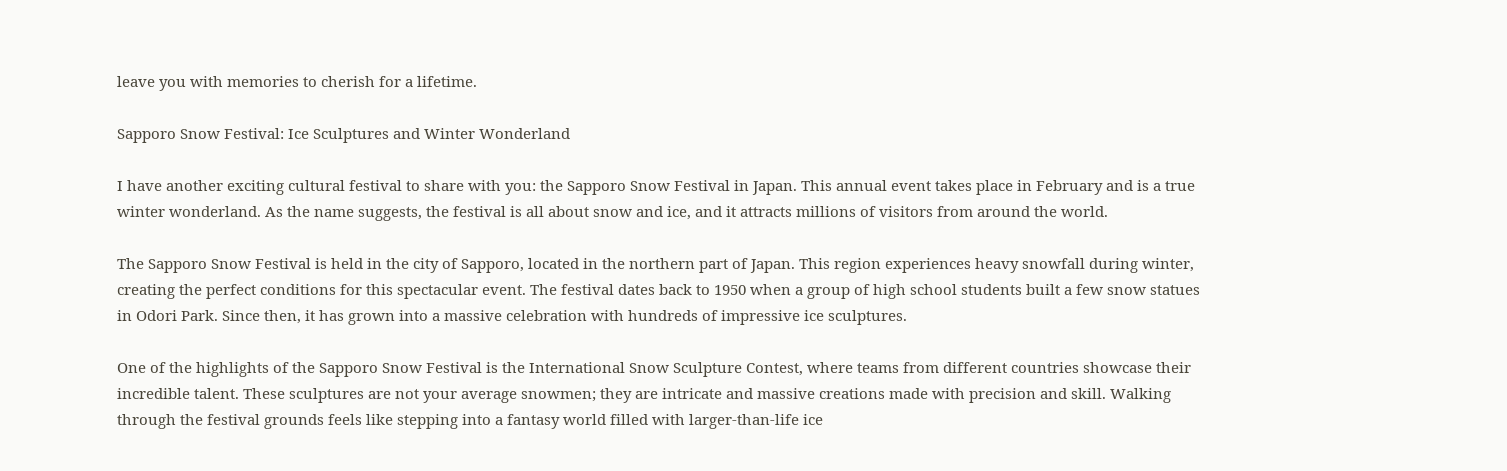leave you with memories to cherish for a lifetime.

Sapporo Snow Festival: Ice Sculptures and Winter Wonderland

I have another exciting cultural festival to share with you: the Sapporo Snow Festival in Japan. This annual event takes place in February and is a true winter wonderland. As the name suggests, the festival is all about snow and ice, and it attracts millions of visitors from around the world.

The Sapporo Snow Festival is held in the city of Sapporo, located in the northern part of Japan. This region experiences heavy snowfall during winter, creating the perfect conditions for this spectacular event. The festival dates back to 1950 when a group of high school students built a few snow statues in Odori Park. Since then, it has grown into a massive celebration with hundreds of impressive ice sculptures.

One of the highlights of the Sapporo Snow Festival is the International Snow Sculpture Contest, where teams from different countries showcase their incredible talent. These sculptures are not your average snowmen; they are intricate and massive creations made with precision and skill. Walking through the festival grounds feels like stepping into a fantasy world filled with larger-than-life ice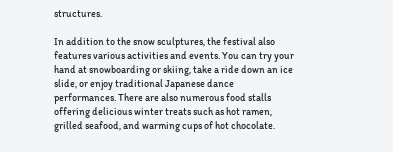structures.

In addition to the snow sculptures, the festival also features various activities and events. You can try your hand at snowboarding or skiing, take a ride down an ice slide, or enjoy traditional Japanese dance performances. There are also numerous food stalls offering delicious winter treats such as hot ramen, grilled seafood, and warming cups of hot chocolate.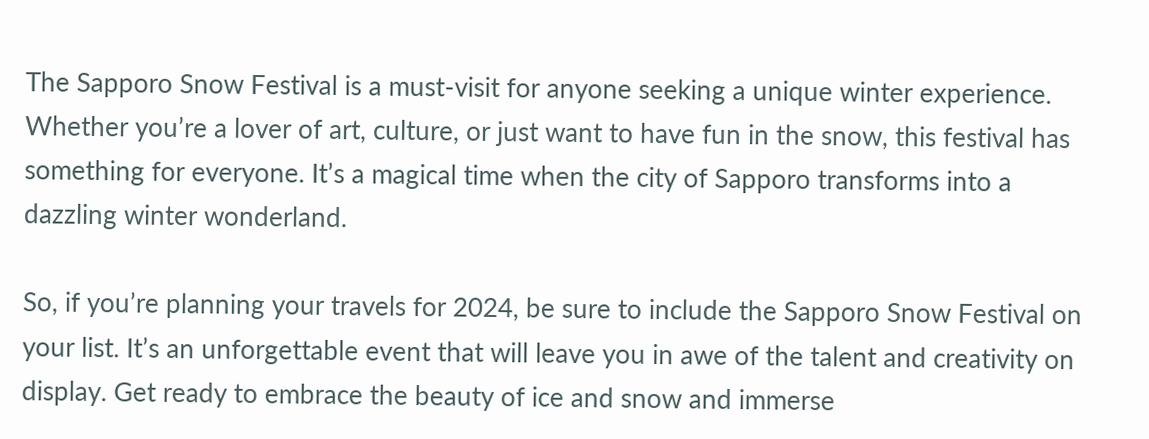The Sapporo Snow Festival is a must-visit for anyone seeking a unique winter experience. Whether you’re a lover of art, culture, or just want to have fun in the snow, this festival has something for everyone. It’s a magical time when the city of Sapporo transforms into a dazzling winter wonderland.

So, if you’re planning your travels for 2024, be sure to include the Sapporo Snow Festival on your list. It’s an unforgettable event that will leave you in awe of the talent and creativity on display. Get ready to embrace the beauty of ice and snow and immerse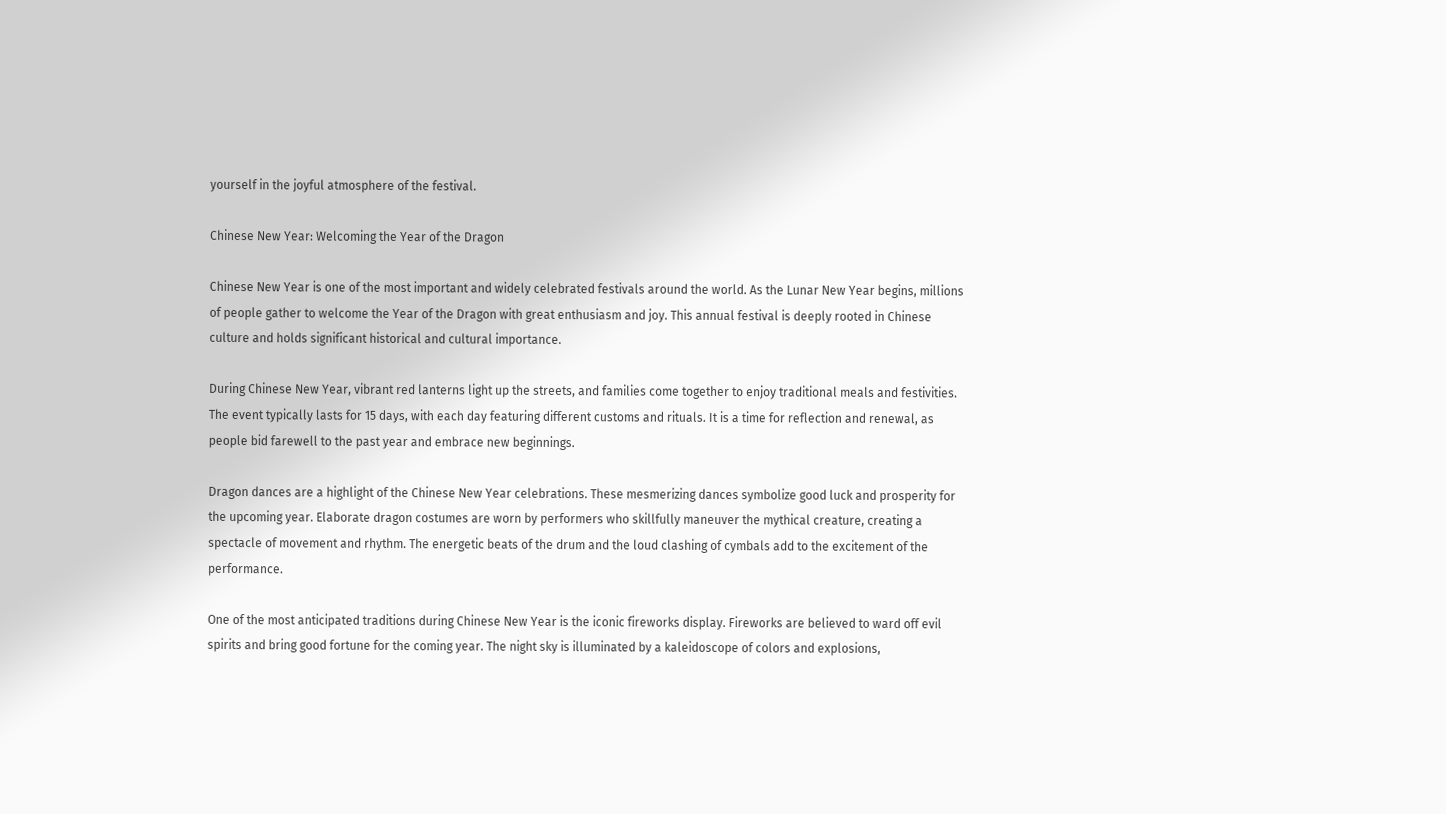yourself in the joyful atmosphere of the festival.

Chinese New Year: Welcoming the Year of the Dragon

Chinese New Year is one of the most important and widely celebrated festivals around the world. As the Lunar New Year begins, millions of people gather to welcome the Year of the Dragon with great enthusiasm and joy. This annual festival is deeply rooted in Chinese culture and holds significant historical and cultural importance.

During Chinese New Year, vibrant red lanterns light up the streets, and families come together to enjoy traditional meals and festivities. The event typically lasts for 15 days, with each day featuring different customs and rituals. It is a time for reflection and renewal, as people bid farewell to the past year and embrace new beginnings.

Dragon dances are a highlight of the Chinese New Year celebrations. These mesmerizing dances symbolize good luck and prosperity for the upcoming year. Elaborate dragon costumes are worn by performers who skillfully maneuver the mythical creature, creating a spectacle of movement and rhythm. The energetic beats of the drum and the loud clashing of cymbals add to the excitement of the performance.

One of the most anticipated traditions during Chinese New Year is the iconic fireworks display. Fireworks are believed to ward off evil spirits and bring good fortune for the coming year. The night sky is illuminated by a kaleidoscope of colors and explosions,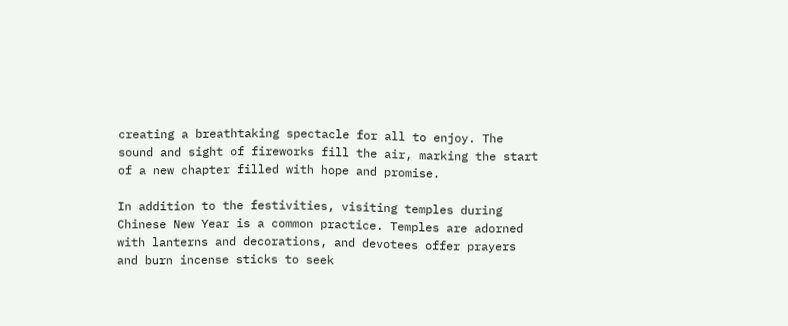creating a breathtaking spectacle for all to enjoy. The sound and sight of fireworks fill the air, marking the start of a new chapter filled with hope and promise.

In addition to the festivities, visiting temples during Chinese New Year is a common practice. Temples are adorned with lanterns and decorations, and devotees offer prayers and burn incense sticks to seek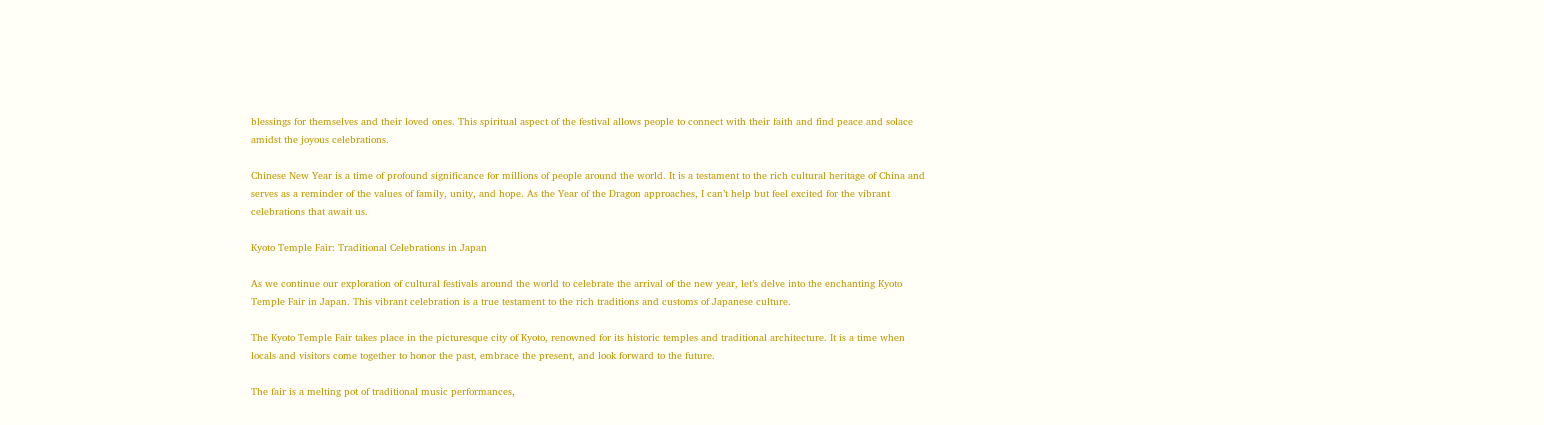blessings for themselves and their loved ones. This spiritual aspect of the festival allows people to connect with their faith and find peace and solace amidst the joyous celebrations.

Chinese New Year is a time of profound significance for millions of people around the world. It is a testament to the rich cultural heritage of China and serves as a reminder of the values of family, unity, and hope. As the Year of the Dragon approaches, I can’t help but feel excited for the vibrant celebrations that await us.

Kyoto Temple Fair: Traditional Celebrations in Japan

As we continue our exploration of cultural festivals around the world to celebrate the arrival of the new year, let’s delve into the enchanting Kyoto Temple Fair in Japan. This vibrant celebration is a true testament to the rich traditions and customs of Japanese culture.

The Kyoto Temple Fair takes place in the picturesque city of Kyoto, renowned for its historic temples and traditional architecture. It is a time when locals and visitors come together to honor the past, embrace the present, and look forward to the future.

The fair is a melting pot of traditional music performances,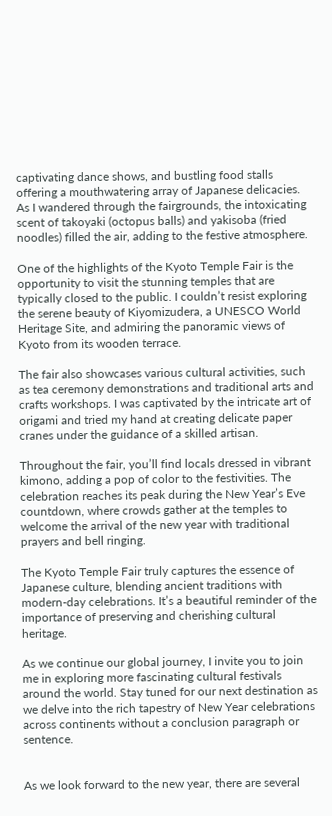captivating dance shows, and bustling food stalls offering a mouthwatering array of Japanese delicacies. As I wandered through the fairgrounds, the intoxicating scent of takoyaki (octopus balls) and yakisoba (fried noodles) filled the air, adding to the festive atmosphere.

One of the highlights of the Kyoto Temple Fair is the opportunity to visit the stunning temples that are typically closed to the public. I couldn’t resist exploring the serene beauty of Kiyomizudera, a UNESCO World Heritage Site, and admiring the panoramic views of Kyoto from its wooden terrace.

The fair also showcases various cultural activities, such as tea ceremony demonstrations and traditional arts and crafts workshops. I was captivated by the intricate art of origami and tried my hand at creating delicate paper cranes under the guidance of a skilled artisan.

Throughout the fair, you’ll find locals dressed in vibrant kimono, adding a pop of color to the festivities. The celebration reaches its peak during the New Year’s Eve countdown, where crowds gather at the temples to welcome the arrival of the new year with traditional prayers and bell ringing.

The Kyoto Temple Fair truly captures the essence of Japanese culture, blending ancient traditions with modern-day celebrations. It’s a beautiful reminder of the importance of preserving and cherishing cultural heritage.

As we continue our global journey, I invite you to join me in exploring more fascinating cultural festivals around the world. Stay tuned for our next destination as we delve into the rich tapestry of New Year celebrations across continents without a conclusion paragraph or sentence.


As we look forward to the new year, there are several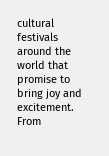cultural festivals around the world that promise to bring joy and excitement. From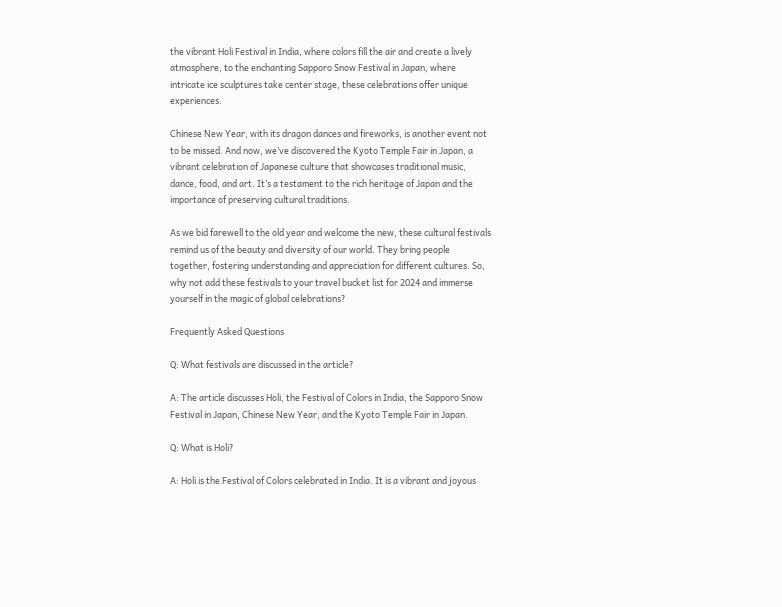the vibrant Holi Festival in India, where colors fill the air and create a lively atmosphere, to the enchanting Sapporo Snow Festival in Japan, where intricate ice sculptures take center stage, these celebrations offer unique experiences.

Chinese New Year, with its dragon dances and fireworks, is another event not to be missed. And now, we’ve discovered the Kyoto Temple Fair in Japan, a vibrant celebration of Japanese culture that showcases traditional music, dance, food, and art. It’s a testament to the rich heritage of Japan and the importance of preserving cultural traditions.

As we bid farewell to the old year and welcome the new, these cultural festivals remind us of the beauty and diversity of our world. They bring people together, fostering understanding and appreciation for different cultures. So, why not add these festivals to your travel bucket list for 2024 and immerse yourself in the magic of global celebrations?

Frequently Asked Questions

Q: What festivals are discussed in the article?

A: The article discusses Holi, the Festival of Colors in India, the Sapporo Snow Festival in Japan, Chinese New Year, and the Kyoto Temple Fair in Japan.

Q: What is Holi?

A: Holi is the Festival of Colors celebrated in India. It is a vibrant and joyous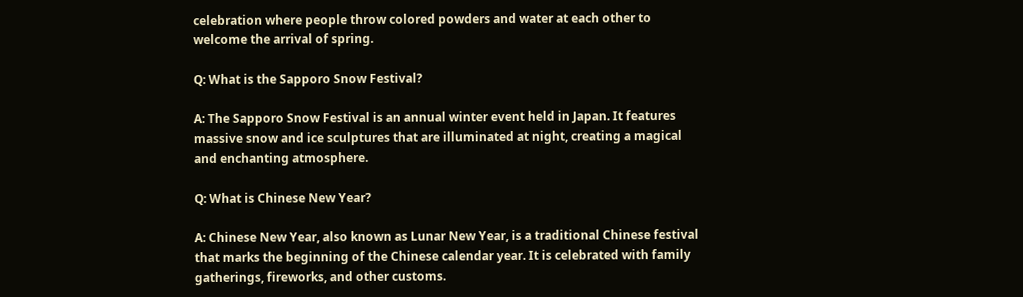celebration where people throw colored powders and water at each other to welcome the arrival of spring.

Q: What is the Sapporo Snow Festival?

A: The Sapporo Snow Festival is an annual winter event held in Japan. It features massive snow and ice sculptures that are illuminated at night, creating a magical and enchanting atmosphere.

Q: What is Chinese New Year?

A: Chinese New Year, also known as Lunar New Year, is a traditional Chinese festival that marks the beginning of the Chinese calendar year. It is celebrated with family gatherings, fireworks, and other customs.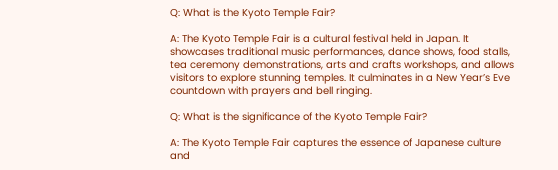Q: What is the Kyoto Temple Fair?

A: The Kyoto Temple Fair is a cultural festival held in Japan. It showcases traditional music performances, dance shows, food stalls, tea ceremony demonstrations, arts and crafts workshops, and allows visitors to explore stunning temples. It culminates in a New Year’s Eve countdown with prayers and bell ringing.

Q: What is the significance of the Kyoto Temple Fair?

A: The Kyoto Temple Fair captures the essence of Japanese culture and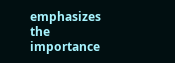emphasizes the importance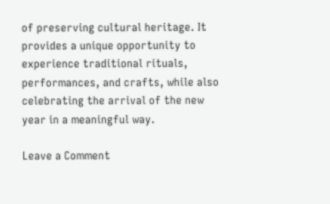of preserving cultural heritage. It provides a unique opportunity to experience traditional rituals, performances, and crafts, while also celebrating the arrival of the new year in a meaningful way.

Leave a Comment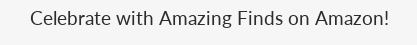Celebrate with Amazing Finds on Amazon!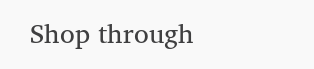Shop through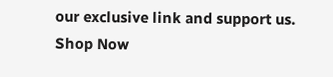our exclusive link and support us. Shop Now